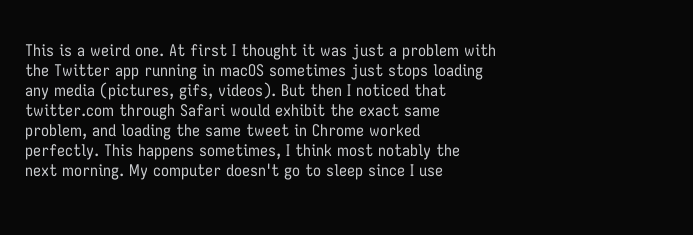This is a weird one. At first I thought it was just a problem with the Twitter app running in macOS sometimes just stops loading any media (pictures, gifs, videos). But then I noticed that twitter.com through Safari would exhibit the exact same problem, and loading the same tweet in Chrome worked perfectly. This happens sometimes, I think most notably the next morning. My computer doesn't go to sleep since I use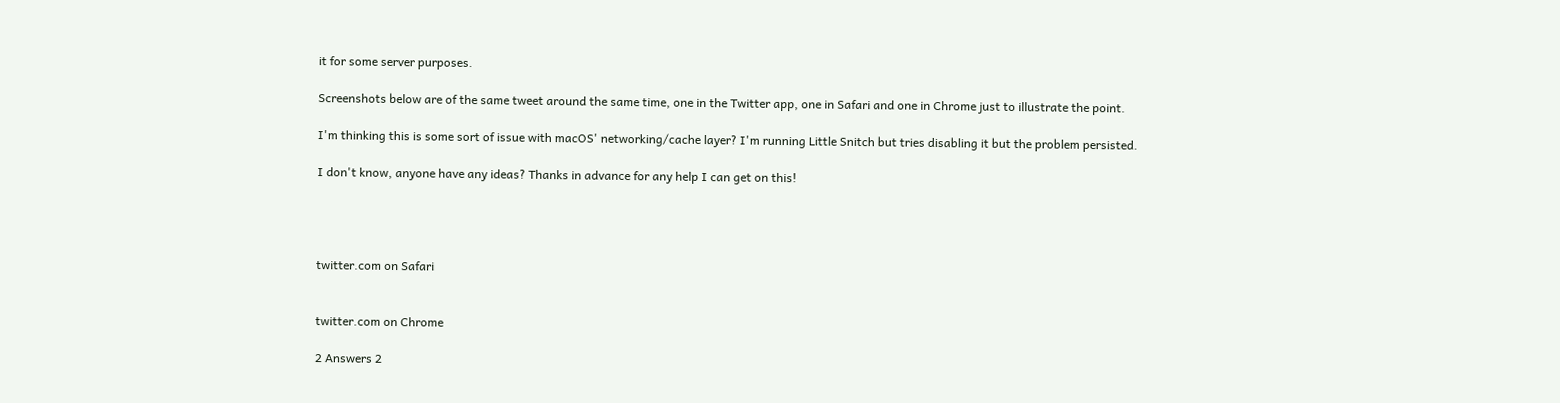it for some server purposes.

Screenshots below are of the same tweet around the same time, one in the Twitter app, one in Safari and one in Chrome just to illustrate the point.

I'm thinking this is some sort of issue with macOS' networking/cache layer? I'm running Little Snitch but tries disabling it but the problem persisted.

I don't know, anyone have any ideas? Thanks in advance for any help I can get on this!




twitter.com on Safari


twitter.com on Chrome

2 Answers 2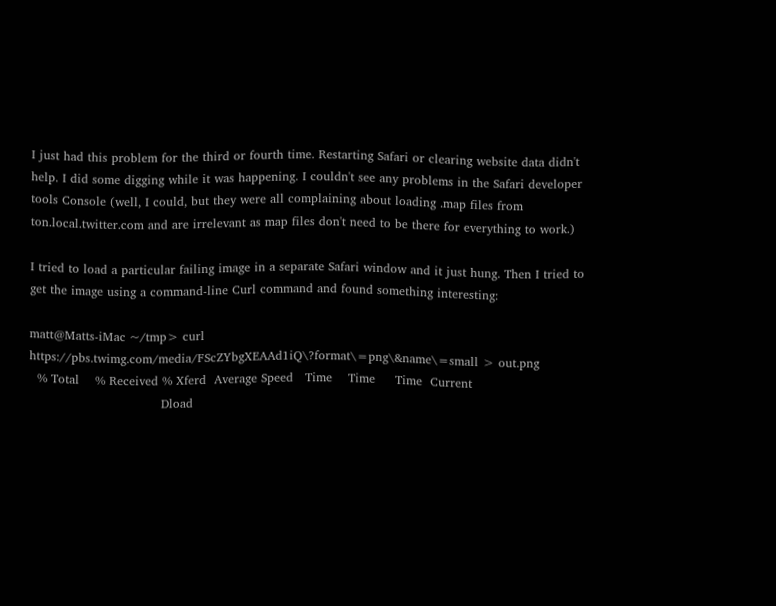I just had this problem for the third or fourth time. Restarting Safari or clearing website data didn't help. I did some digging while it was happening. I couldn't see any problems in the Safari developer tools Console (well, I could, but they were all complaining about loading .map files from ton.local.twitter.com and are irrelevant as map files don't need to be there for everything to work.)

I tried to load a particular failing image in a separate Safari window and it just hung. Then I tried to get the image using a command-line Curl command and found something interesting:

matt@Matts-iMac ~/tmp> curl https://pbs.twimg.com/media/FScZYbgXEAAd1iQ\?format\=png\&name\=small > out.png
  % Total    % Received % Xferd  Average Speed   Time    Time     Time  Current
                                 Dload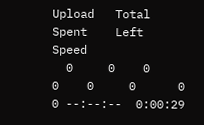Upload   Total   Spent    Left  Speed
  0     0    0     0    0     0      0      0 --:--:--  0:00:29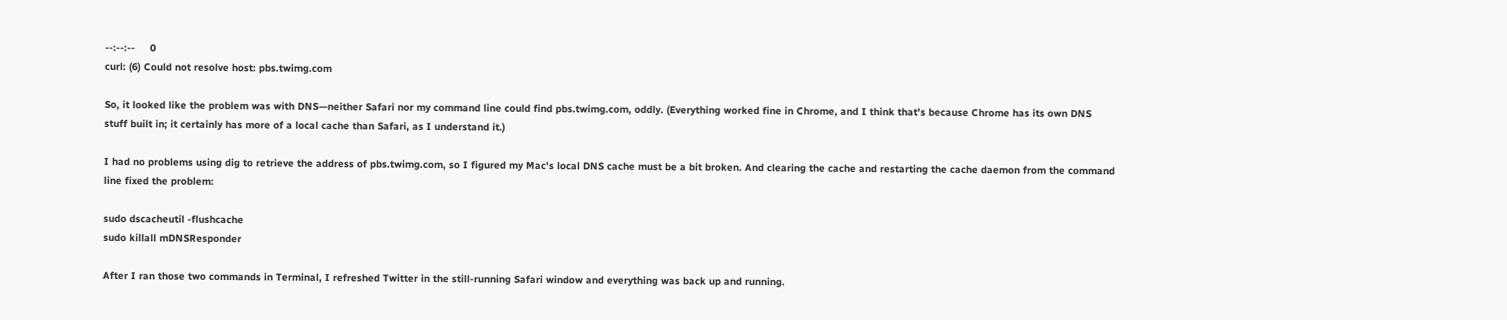--:--:--     0
curl: (6) Could not resolve host: pbs.twimg.com

So, it looked like the problem was with DNS—neither Safari nor my command line could find pbs.twimg.com, oddly. (Everything worked fine in Chrome, and I think that's because Chrome has its own DNS stuff built in; it certainly has more of a local cache than Safari, as I understand it.)

I had no problems using dig to retrieve the address of pbs.twimg.com, so I figured my Mac's local DNS cache must be a bit broken. And clearing the cache and restarting the cache daemon from the command line fixed the problem:

sudo dscacheutil -flushcache
sudo killall mDNSResponder

After I ran those two commands in Terminal, I refreshed Twitter in the still-running Safari window and everything was back up and running.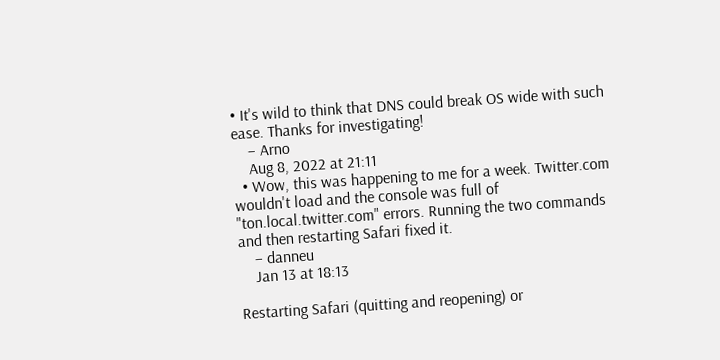• It's wild to think that DNS could break OS wide with such ease. Thanks for investigating!
    – Arno
    Aug 8, 2022 at 21:11
  • Wow, this was happening to me for a week. Twitter.com wouldn't load and the console was full of "ton.local.twitter.com" errors. Running the two commands and then restarting Safari fixed it.
    – danneu
    Jan 13 at 18:13

Restarting Safari (quitting and reopening) or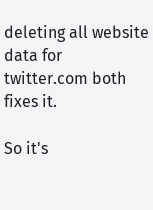deleting all website data for twitter.com both fixes it.

So it's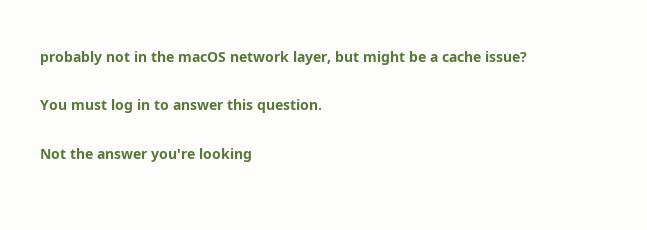probably not in the macOS network layer, but might be a cache issue?

You must log in to answer this question.

Not the answer you're looking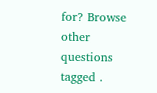for? Browse other questions tagged .